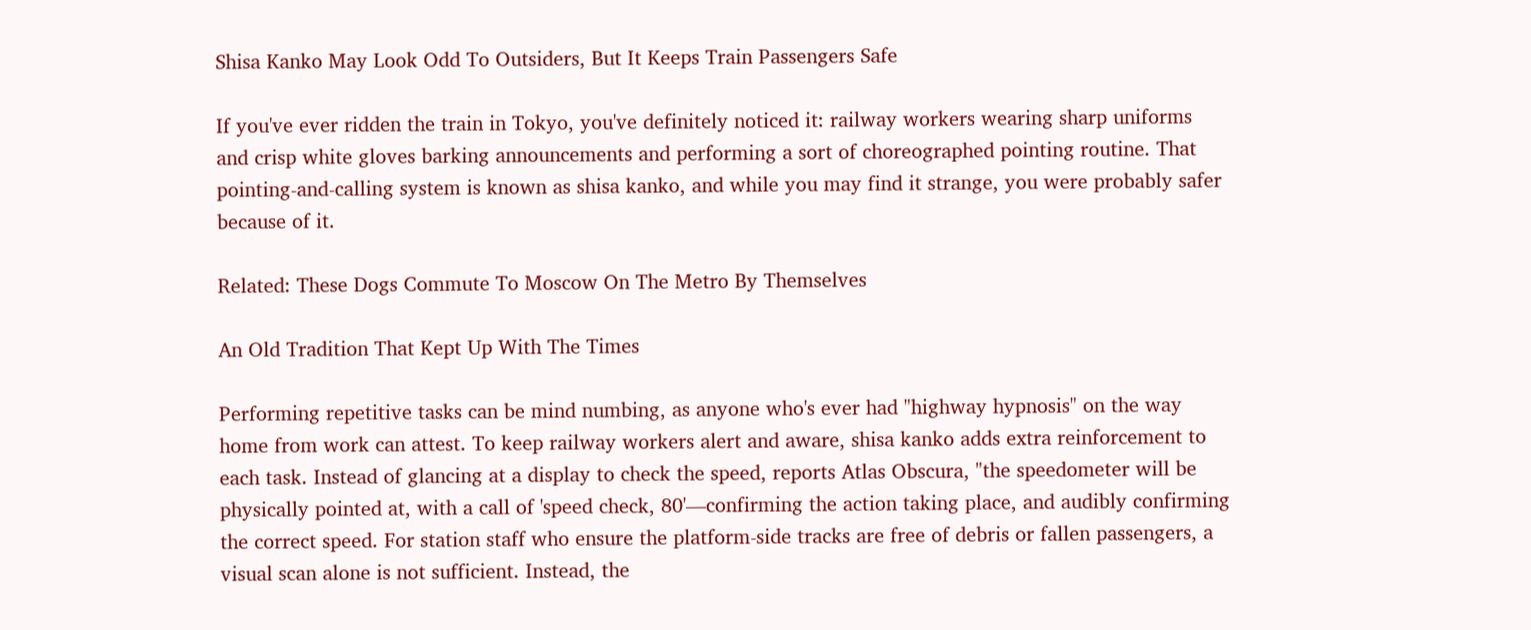Shisa Kanko May Look Odd To Outsiders, But It Keeps Train Passengers Safe

If you've ever ridden the train in Tokyo, you've definitely noticed it: railway workers wearing sharp uniforms and crisp white gloves barking announcements and performing a sort of choreographed pointing routine. That pointing-and-calling system is known as shisa kanko, and while you may find it strange, you were probably safer because of it.

Related: These Dogs Commute To Moscow On The Metro By Themselves

An Old Tradition That Kept Up With The Times

Performing repetitive tasks can be mind numbing, as anyone who's ever had "highway hypnosis" on the way home from work can attest. To keep railway workers alert and aware, shisa kanko adds extra reinforcement to each task. Instead of glancing at a display to check the speed, reports Atlas Obscura, "the speedometer will be physically pointed at, with a call of 'speed check, 80'—confirming the action taking place, and audibly confirming the correct speed. For station staff who ensure the platform-side tracks are free of debris or fallen passengers, a visual scan alone is not sufficient. Instead, the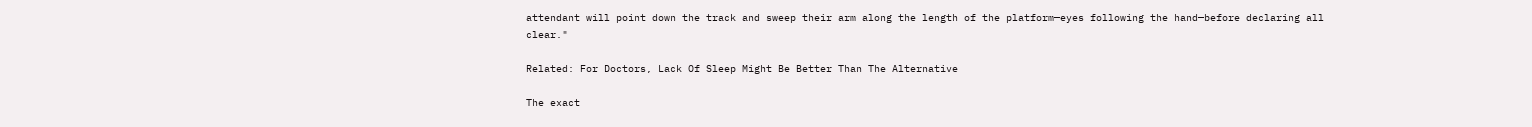attendant will point down the track and sweep their arm along the length of the platform—eyes following the hand—before declaring all clear."

Related: For Doctors, Lack Of Sleep Might Be Better Than The Alternative

The exact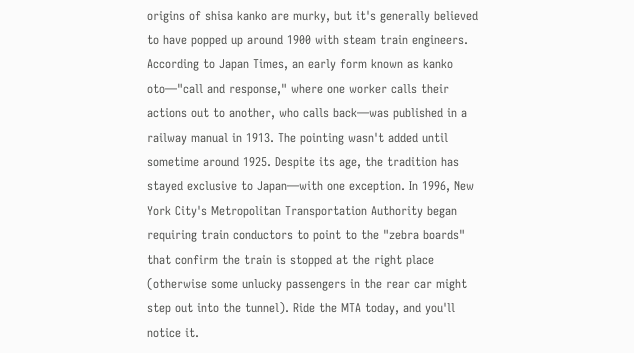origins of shisa kanko are murky, but it's generally believed to have popped up around 1900 with steam train engineers. According to Japan Times, an early form known as kanko oto—"call and response," where one worker calls their actions out to another, who calls back—was published in a railway manual in 1913. The pointing wasn't added until sometime around 1925. Despite its age, the tradition has stayed exclusive to Japan—with one exception. In 1996, New York City's Metropolitan Transportation Authority began requiring train conductors to point to the "zebra boards" that confirm the train is stopped at the right place (otherwise some unlucky passengers in the rear car might step out into the tunnel). Ride the MTA today, and you'll notice it.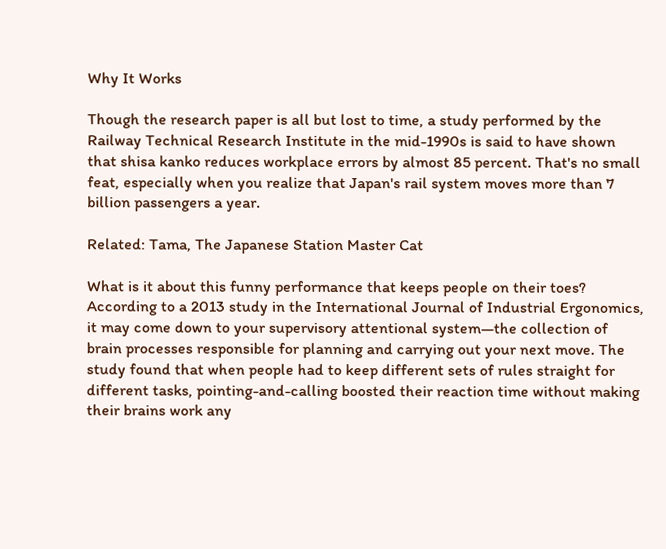Why It Works

Though the research paper is all but lost to time, a study performed by the Railway Technical Research Institute in the mid-1990s is said to have shown that shisa kanko reduces workplace errors by almost 85 percent. That's no small feat, especially when you realize that Japan's rail system moves more than 7 billion passengers a year.

Related: Tama, The Japanese Station Master Cat

What is it about this funny performance that keeps people on their toes? According to a 2013 study in the International Journal of Industrial Ergonomics, it may come down to your supervisory attentional system—the collection of brain processes responsible for planning and carrying out your next move. The study found that when people had to keep different sets of rules straight for different tasks, pointing-and-calling boosted their reaction time without making their brains work any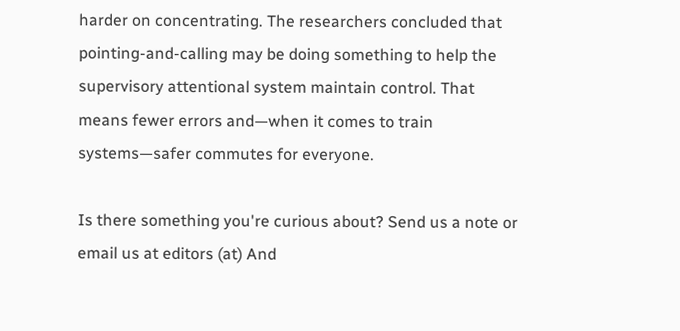harder on concentrating. The researchers concluded that pointing-and-calling may be doing something to help the supervisory attentional system maintain control. That means fewer errors and—when it comes to train systems—safer commutes for everyone.

Is there something you're curious about? Send us a note or email us at editors (at) And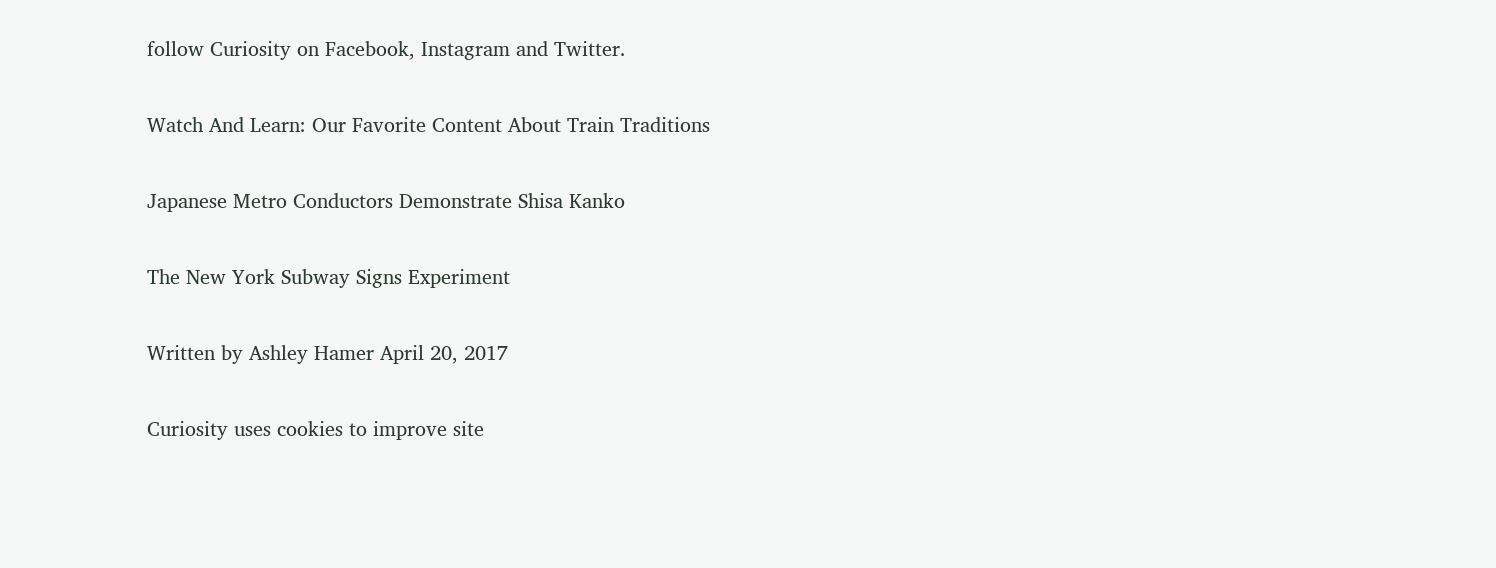follow Curiosity on Facebook, Instagram and Twitter.

Watch And Learn: Our Favorite Content About Train Traditions

Japanese Metro Conductors Demonstrate Shisa Kanko

The New York Subway Signs Experiment

Written by Ashley Hamer April 20, 2017

Curiosity uses cookies to improve site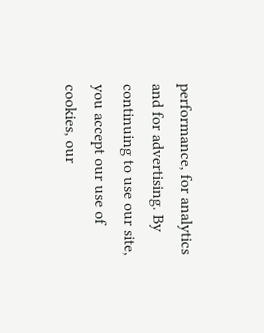performance, for analytics and for advertising. By continuing to use our site, you accept our use of cookies, our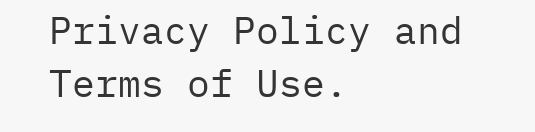Privacy Policy and Terms of Use.